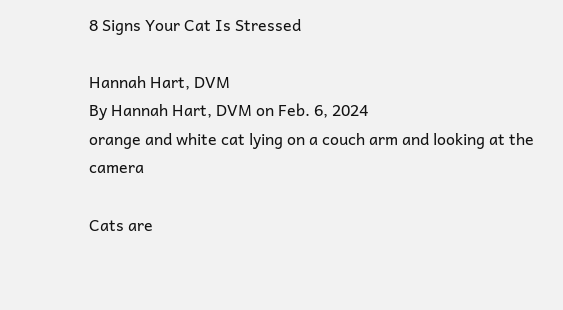8 Signs Your Cat Is Stressed

Hannah Hart, DVM
By Hannah Hart, DVM on Feb. 6, 2024
orange and white cat lying on a couch arm and looking at the camera

Cats are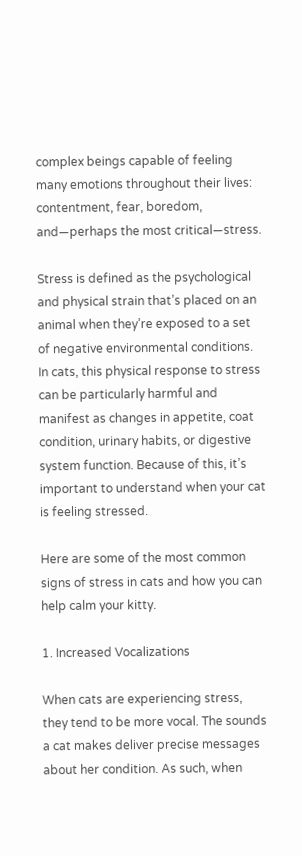complex beings capable of feeling many emotions throughout their lives: contentment, fear, boredom, and—perhaps the most critical—stress.

Stress is defined as the psychological and physical strain that’s placed on an animal when they’re exposed to a set of negative environmental conditions. In cats, this physical response to stress can be particularly harmful and manifest as changes in appetite, coat condition, urinary habits, or digestive system function. Because of this, it’s important to understand when your cat is feeling stressed.

Here are some of the most common signs of stress in cats and how you can help calm your kitty.

1. Increased Vocalizations

When cats are experiencing stress, they tend to be more vocal. The sounds a cat makes deliver precise messages about her condition. As such, when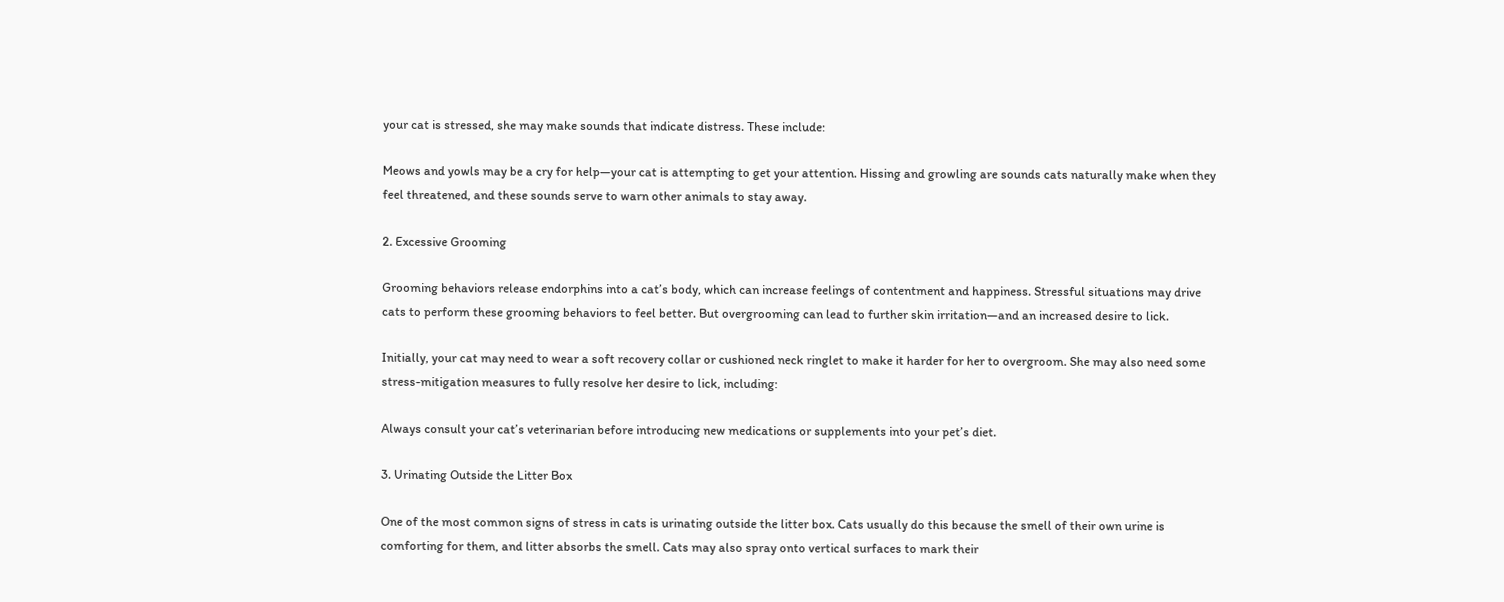your cat is stressed, she may make sounds that indicate distress. These include:

Meows and yowls may be a cry for help—your cat is attempting to get your attention. Hissing and growling are sounds cats naturally make when they feel threatened, and these sounds serve to warn other animals to stay away.

2. Excessive Grooming

Grooming behaviors release endorphins into a cat’s body, which can increase feelings of contentment and happiness. Stressful situations may drive cats to perform these grooming behaviors to feel better. But overgrooming can lead to further skin irritation—and an increased desire to lick.

Initially, your cat may need to wear a soft recovery collar or cushioned neck ringlet to make it harder for her to overgroom. She may also need some stress-mitigation measures to fully resolve her desire to lick, including:

Always consult your cat’s veterinarian before introducing new medications or supplements into your pet’s diet.

3. Urinating Outside the Litter Box

One of the most common signs of stress in cats is urinating outside the litter box. Cats usually do this because the smell of their own urine is comforting for them, and litter absorbs the smell. Cats may also spray onto vertical surfaces to mark their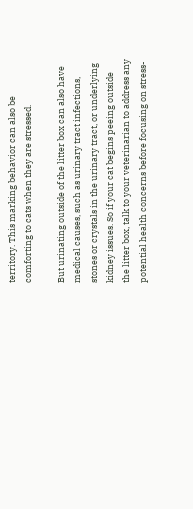territory. This marking behavior can also be comforting to cats when they are stressed.

But urinating outside of the litter box can also have medical causes, such as urinary tract infections, stones or crystals in the urinary tract, or underlying kidney issues. So if your cat begins peeing outside the litter box, talk to your veterinarian to address any potential health concerns before focusing on stress-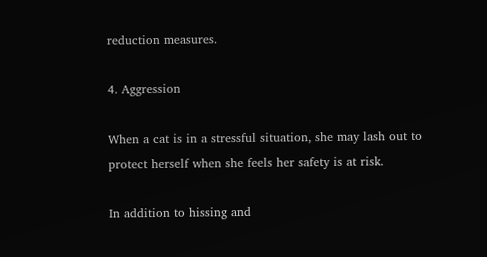reduction measures.

4. Aggression

When a cat is in a stressful situation, she may lash out to protect herself when she feels her safety is at risk.

In addition to hissing and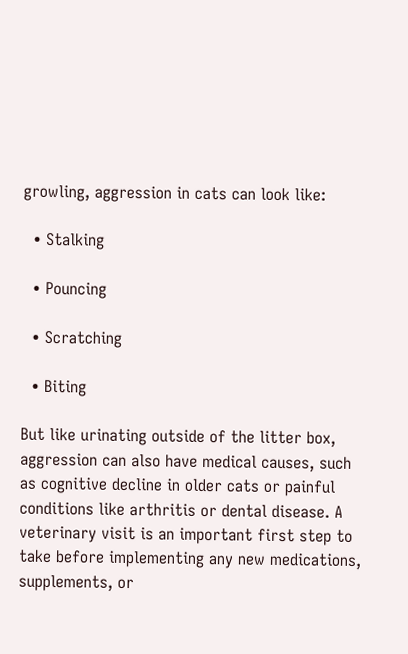growling, aggression in cats can look like:

  • Stalking

  • Pouncing

  • Scratching

  • Biting

But like urinating outside of the litter box, aggression can also have medical causes, such as cognitive decline in older cats or painful conditions like arthritis or dental disease. A veterinary visit is an important first step to take before implementing any new medications, supplements, or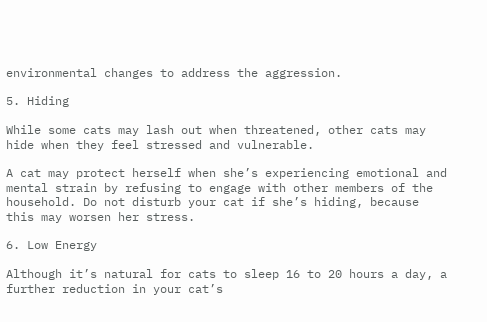environmental changes to address the aggression.

5. Hiding

While some cats may lash out when threatened, other cats may hide when they feel stressed and vulnerable.

A cat may protect herself when she’s experiencing emotional and mental strain by refusing to engage with other members of the household. Do not disturb your cat if she’s hiding, because this may worsen her stress.

6. Low Energy

Although it’s natural for cats to sleep 16 to 20 hours a day, a further reduction in your cat’s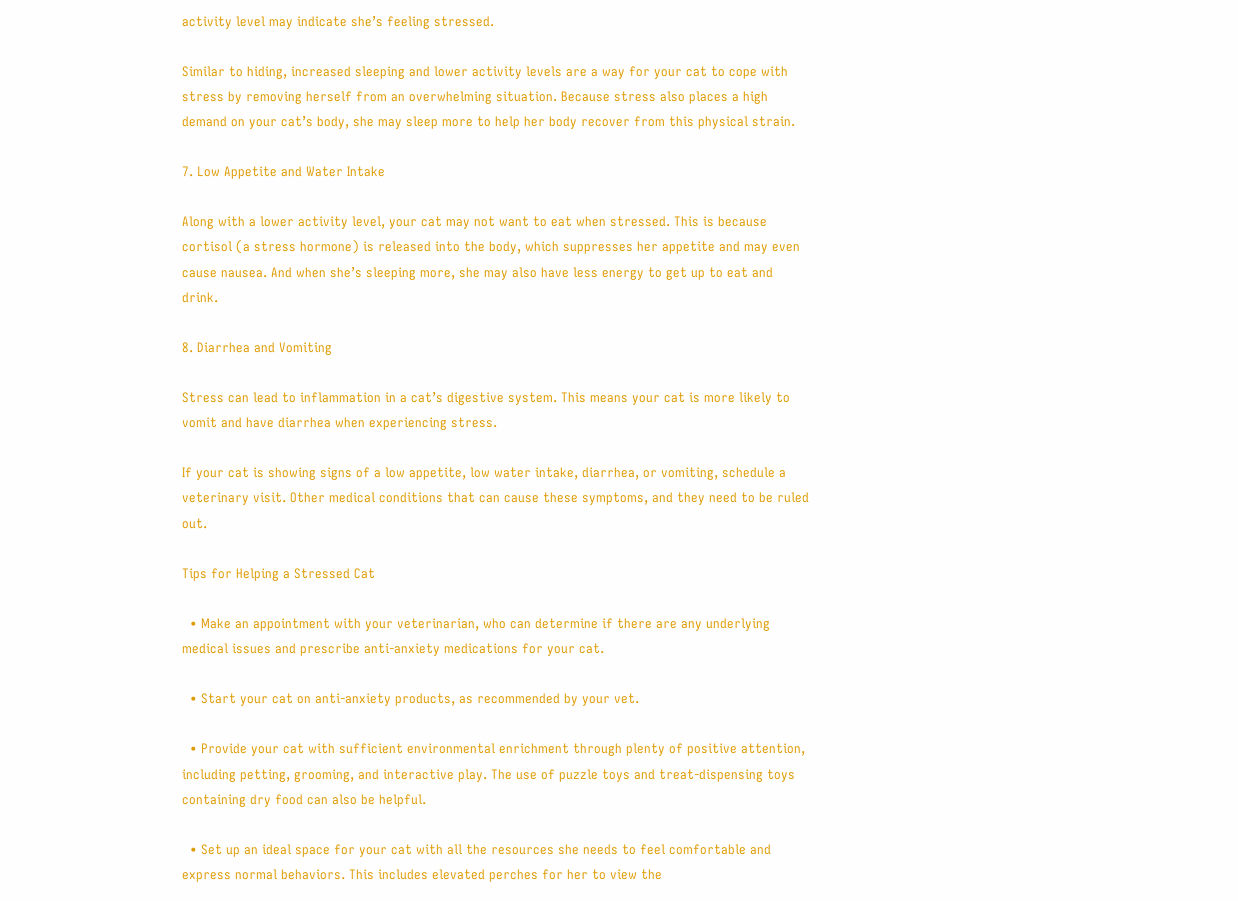activity level may indicate she’s feeling stressed.

Similar to hiding, increased sleeping and lower activity levels are a way for your cat to cope with stress by removing herself from an overwhelming situation. Because stress also places a high demand on your cat’s body, she may sleep more to help her body recover from this physical strain.

7. Low Appetite and Water Intake

Along with a lower activity level, your cat may not want to eat when stressed. This is because cortisol (a stress hormone) is released into the body, which suppresses her appetite and may even cause nausea. And when she’s sleeping more, she may also have less energy to get up to eat and drink.

8. Diarrhea and Vomiting

Stress can lead to inflammation in a cat’s digestive system. This means your cat is more likely to vomit and have diarrhea when experiencing stress.

If your cat is showing signs of a low appetite, low water intake, diarrhea, or vomiting, schedule a veterinary visit. Other medical conditions that can cause these symptoms, and they need to be ruled out.

Tips for Helping a Stressed Cat

  • Make an appointment with your veterinarian, who can determine if there are any underlying medical issues and prescribe anti-anxiety medications for your cat.

  • Start your cat on anti-anxiety products, as recommended by your vet.

  • Provide your cat with sufficient environmental enrichment through plenty of positive attention, including petting, grooming, and interactive play. The use of puzzle toys and treat-dispensing toys containing dry food can also be helpful.

  • Set up an ideal space for your cat with all the resources she needs to feel comfortable and express normal behaviors. This includes elevated perches for her to view the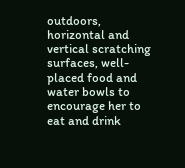outdoors, horizontal and vertical scratching surfaces, well-placed food and water bowls to encourage her to eat and drink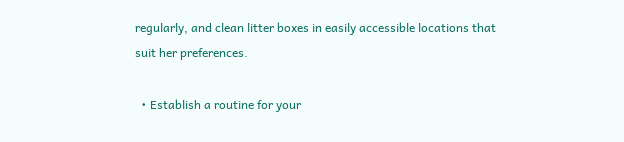regularly, and clean litter boxes in easily accessible locations that suit her preferences.

  • Establish a routine for your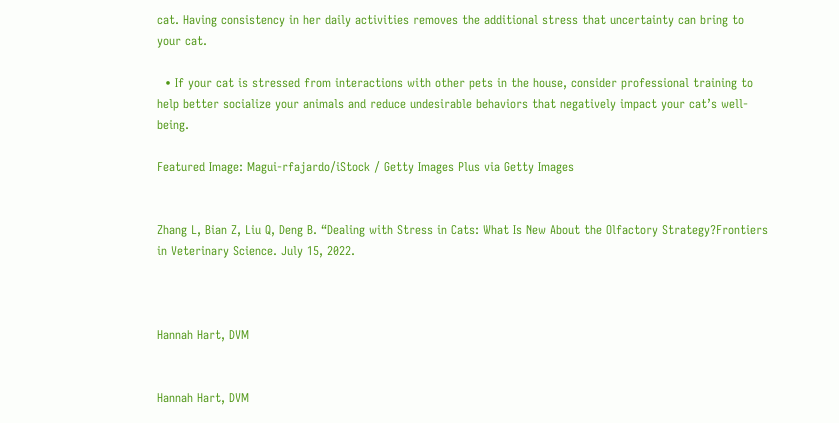cat. Having consistency in her daily activities removes the additional stress that uncertainty can bring to your cat.

  • If your cat is stressed from interactions with other pets in the house, consider professional training to help better socialize your animals and reduce undesirable behaviors that negatively impact your cat’s well-being.

Featured Image: Magui-rfajardo/iStock / Getty Images Plus via Getty Images


Zhang L, Bian Z, Liu Q, Deng B. “Dealing with Stress in Cats: What Is New About the Olfactory Strategy?Frontiers in Veterinary Science. July 15, 2022.



Hannah Hart, DVM


Hannah Hart, DVM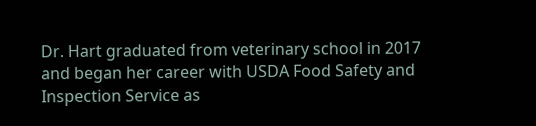Dr. Hart graduated from veterinary school in 2017 and began her career with USDA Food Safety and Inspection Service as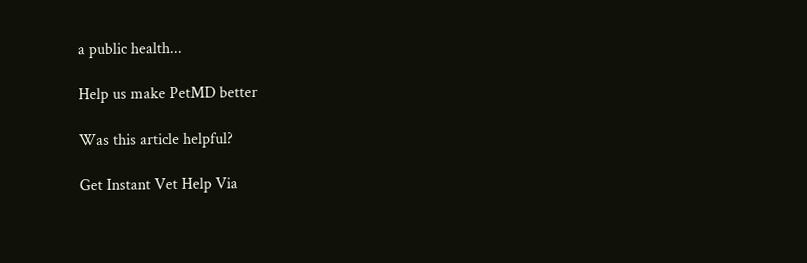a public health...

Help us make PetMD better

Was this article helpful?

Get Instant Vet Help Via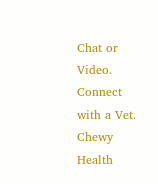Chat or Video. Connect with a Vet. Chewy Health